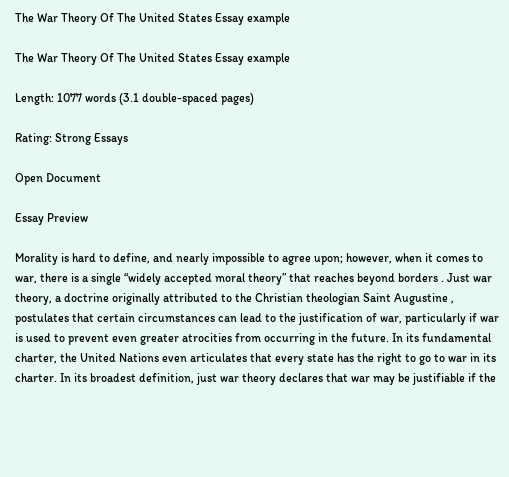The War Theory Of The United States Essay example

The War Theory Of The United States Essay example

Length: 1077 words (3.1 double-spaced pages)

Rating: Strong Essays

Open Document

Essay Preview

Morality is hard to define, and nearly impossible to agree upon; however, when it comes to war, there is a single “widely accepted moral theory” that reaches beyond borders . Just war theory, a doctrine originally attributed to the Christian theologian Saint Augustine , postulates that certain circumstances can lead to the justification of war, particularly if war is used to prevent even greater atrocities from occurring in the future. In its fundamental charter, the United Nations even articulates that every state has the right to go to war in its charter. In its broadest definition, just war theory declares that war may be justifiable if the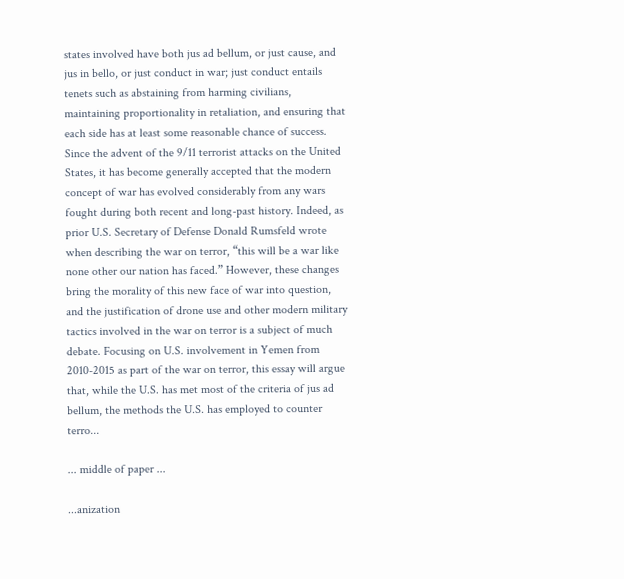states involved have both jus ad bellum, or just cause, and jus in bello, or just conduct in war; just conduct entails tenets such as abstaining from harming civilians, maintaining proportionality in retaliation, and ensuring that each side has at least some reasonable chance of success.
Since the advent of the 9/11 terrorist attacks on the United States, it has become generally accepted that the modern concept of war has evolved considerably from any wars fought during both recent and long-past history. Indeed, as prior U.S. Secretary of Defense Donald Rumsfeld wrote when describing the war on terror, “this will be a war like none other our nation has faced.” However, these changes bring the morality of this new face of war into question, and the justification of drone use and other modern military tactics involved in the war on terror is a subject of much debate. Focusing on U.S. involvement in Yemen from 2010-2015 as part of the war on terror, this essay will argue that, while the U.S. has met most of the criteria of jus ad bellum, the methods the U.S. has employed to counter terro...

... middle of paper ...

...anization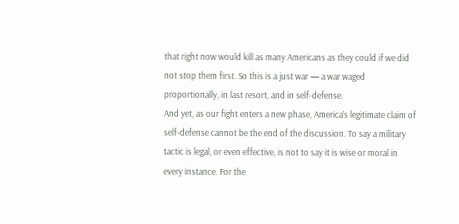that right now would kill as many Americans as they could if we did not stop them first. So this is a just war — a war waged proportionally, in last resort, and in self-defense.
And yet, as our fight enters a new phase, America’s legitimate claim of self-defense cannot be the end of the discussion. To say a military tactic is legal, or even effective, is not to say it is wise or moral in every instance. For the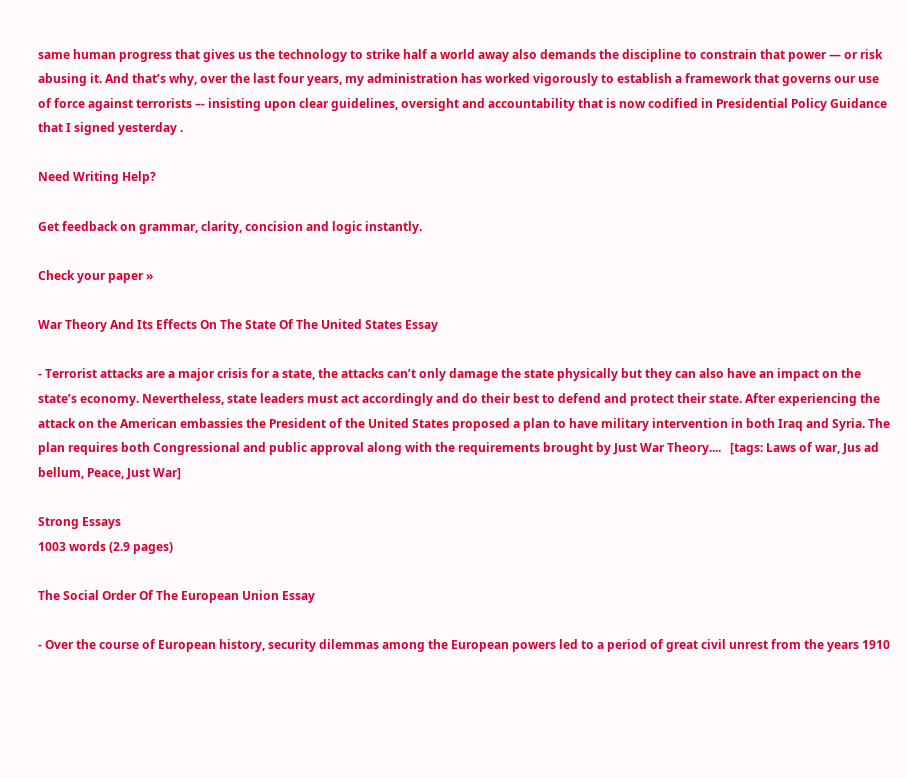same human progress that gives us the technology to strike half a world away also demands the discipline to constrain that power — or risk abusing it. And that’s why, over the last four years, my administration has worked vigorously to establish a framework that governs our use of force against terrorists –- insisting upon clear guidelines, oversight and accountability that is now codified in Presidential Policy Guidance that I signed yesterday .

Need Writing Help?

Get feedback on grammar, clarity, concision and logic instantly.

Check your paper »

War Theory And Its Effects On The State Of The United States Essay

- Terrorist attacks are a major crisis for a state, the attacks can’t only damage the state physically but they can also have an impact on the state’s economy. Nevertheless, state leaders must act accordingly and do their best to defend and protect their state. After experiencing the attack on the American embassies the President of the United States proposed a plan to have military intervention in both Iraq and Syria. The plan requires both Congressional and public approval along with the requirements brought by Just War Theory....   [tags: Laws of war, Jus ad bellum, Peace, Just War]

Strong Essays
1003 words (2.9 pages)

The Social Order Of The European Union Essay

- Over the course of European history, security dilemmas among the European powers led to a period of great civil unrest from the years 1910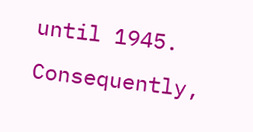until 1945. Consequently,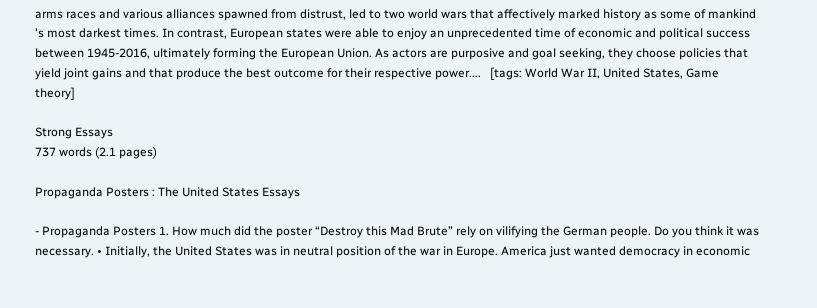arms races and various alliances spawned from distrust, led to two world wars that affectively marked history as some of mankind 's most darkest times. In contrast, European states were able to enjoy an unprecedented time of economic and political success between 1945-2016, ultimately forming the European Union. As actors are purposive and goal seeking, they choose policies that yield joint gains and that produce the best outcome for their respective power....   [tags: World War II, United States, Game theory]

Strong Essays
737 words (2.1 pages)

Propaganda Posters : The United States Essays

- Propaganda Posters 1. How much did the poster “Destroy this Mad Brute” rely on vilifying the German people. Do you think it was necessary. • Initially, the United States was in neutral position of the war in Europe. America just wanted democracy in economic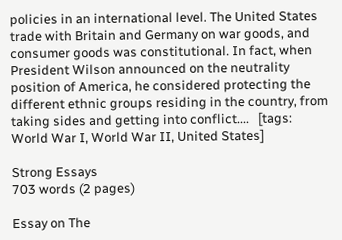policies in an international level. The United States trade with Britain and Germany on war goods, and consumer goods was constitutional. In fact, when President Wilson announced on the neutrality position of America, he considered protecting the different ethnic groups residing in the country, from taking sides and getting into conflict....   [tags: World War I, World War II, United States]

Strong Essays
703 words (2 pages)

Essay on The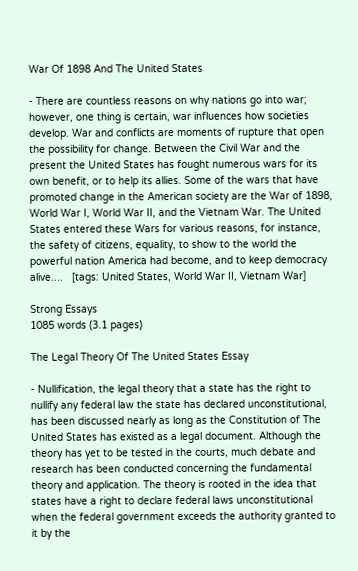War Of 1898 And The United States

- There are countless reasons on why nations go into war; however, one thing is certain, war influences how societies develop. War and conflicts are moments of rupture that open the possibility for change. Between the Civil War and the present the United States has fought numerous wars for its own benefit, or to help its allies. Some of the wars that have promoted change in the American society are the War of 1898, World War I, World War II, and the Vietnam War. The United States entered these Wars for various reasons, for instance, the safety of citizens, equality, to show to the world the powerful nation America had become, and to keep democracy alive....   [tags: United States, World War II, Vietnam War]

Strong Essays
1085 words (3.1 pages)

The Legal Theory Of The United States Essay

- Nullification, the legal theory that a state has the right to nullify any federal law the state has declared unconstitutional, has been discussed nearly as long as the Constitution of The United States has existed as a legal document. Although the theory has yet to be tested in the courts, much debate and research has been conducted concerning the fundamental theory and application. The theory is rooted in the idea that states have a right to declare federal laws unconstitutional when the federal government exceeds the authority granted to it by the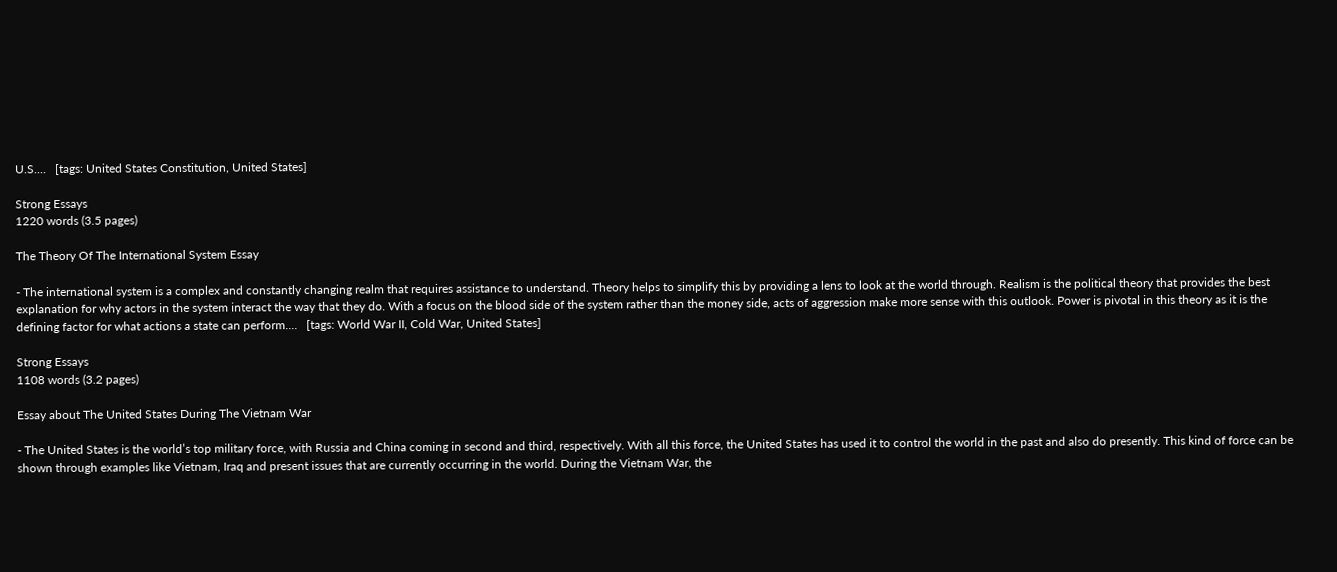U.S....   [tags: United States Constitution, United States]

Strong Essays
1220 words (3.5 pages)

The Theory Of The International System Essay

- The international system is a complex and constantly changing realm that requires assistance to understand. Theory helps to simplify this by providing a lens to look at the world through. Realism is the political theory that provides the best explanation for why actors in the system interact the way that they do. With a focus on the blood side of the system rather than the money side, acts of aggression make more sense with this outlook. Power is pivotal in this theory as it is the defining factor for what actions a state can perform....   [tags: World War II, Cold War, United States]

Strong Essays
1108 words (3.2 pages)

Essay about The United States During The Vietnam War

- The United States is the world’s top military force, with Russia and China coming in second and third, respectively. With all this force, the United States has used it to control the world in the past and also do presently. This kind of force can be shown through examples like Vietnam, Iraq and present issues that are currently occurring in the world. During the Vietnam War, the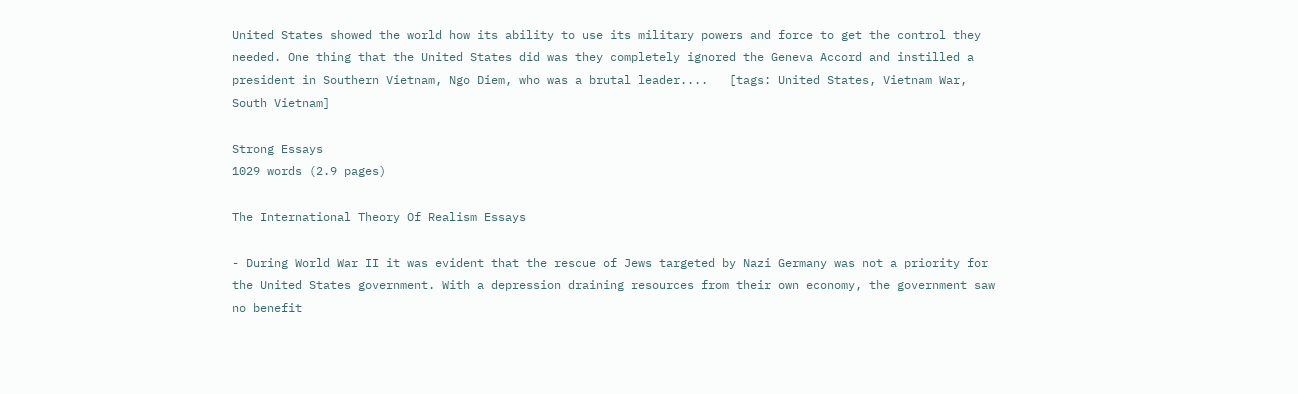United States showed the world how its ability to use its military powers and force to get the control they needed. One thing that the United States did was they completely ignored the Geneva Accord and instilled a president in Southern Vietnam, Ngo Diem, who was a brutal leader....   [tags: United States, Vietnam War, South Vietnam]

Strong Essays
1029 words (2.9 pages)

The International Theory Of Realism Essays

- During World War II it was evident that the rescue of Jews targeted by Nazi Germany was not a priority for the United States government. With a depression draining resources from their own economy, the government saw no benefit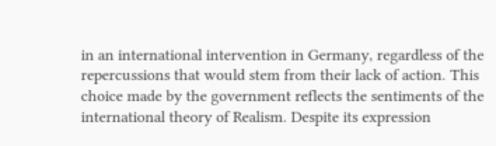in an international intervention in Germany, regardless of the repercussions that would stem from their lack of action. This choice made by the government reflects the sentiments of the international theory of Realism. Despite its expression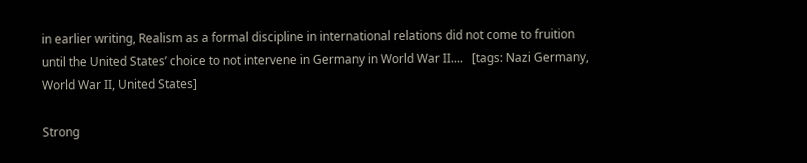in earlier writing, Realism as a formal discipline in international relations did not come to fruition until the United States’ choice to not intervene in Germany in World War II....   [tags: Nazi Germany, World War II, United States]

Strong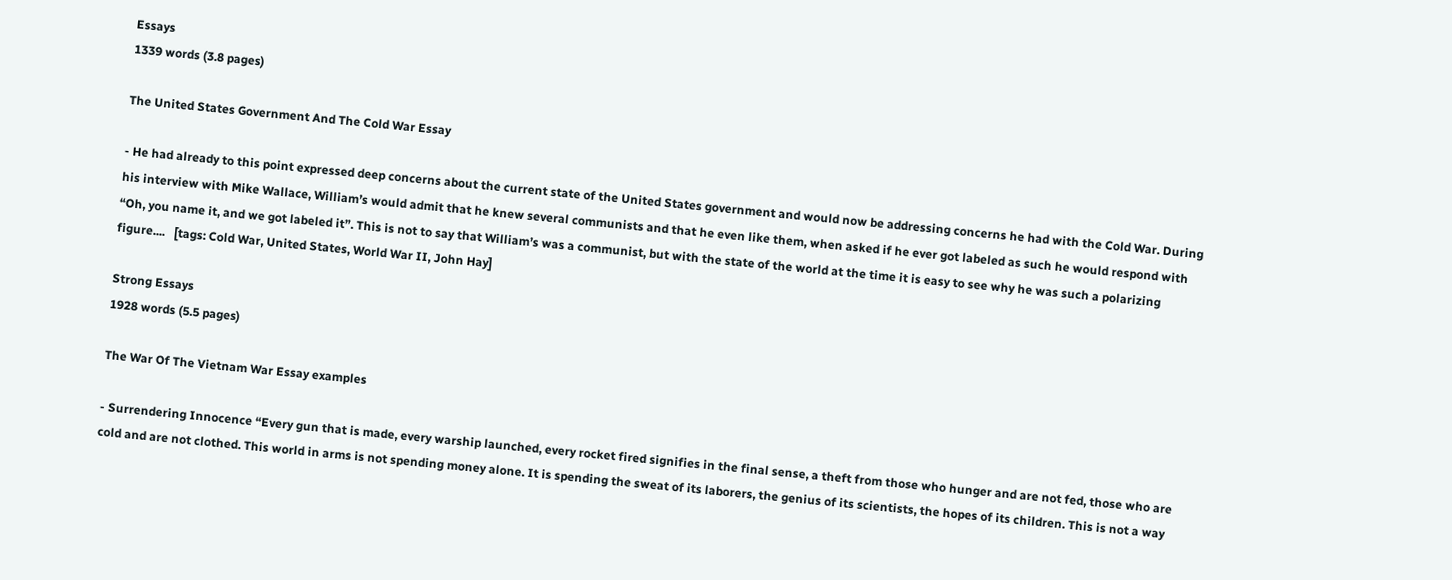Essays
1339 words (3.8 pages)

The United States Government And The Cold War Essay

- He had already to this point expressed deep concerns about the current state of the United States government and would now be addressing concerns he had with the Cold War. During his interview with Mike Wallace, William’s would admit that he knew several communists and that he even like them, when asked if he ever got labeled as such he would respond with “Oh, you name it, and we got labeled it”. This is not to say that William’s was a communist, but with the state of the world at the time it is easy to see why he was such a polarizing figure....   [tags: Cold War, United States, World War II, John Hay]

Strong Essays
1928 words (5.5 pages)

The War Of The Vietnam War Essay examples

- Surrendering Innocence “Every gun that is made, every warship launched, every rocket fired signifies in the final sense, a theft from those who hunger and are not fed, those who are cold and are not clothed. This world in arms is not spending money alone. It is spending the sweat of its laborers, the genius of its scientists, the hopes of its children. This is not a way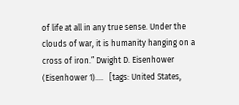of life at all in any true sense. Under the clouds of war, it is humanity hanging on a cross of iron.” Dwight D. Eisenhower (Eisenhower 1)....   [tags: United States,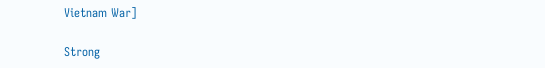Vietnam War]

Strong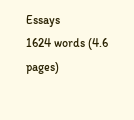Essays
1624 words (4.6 pages)